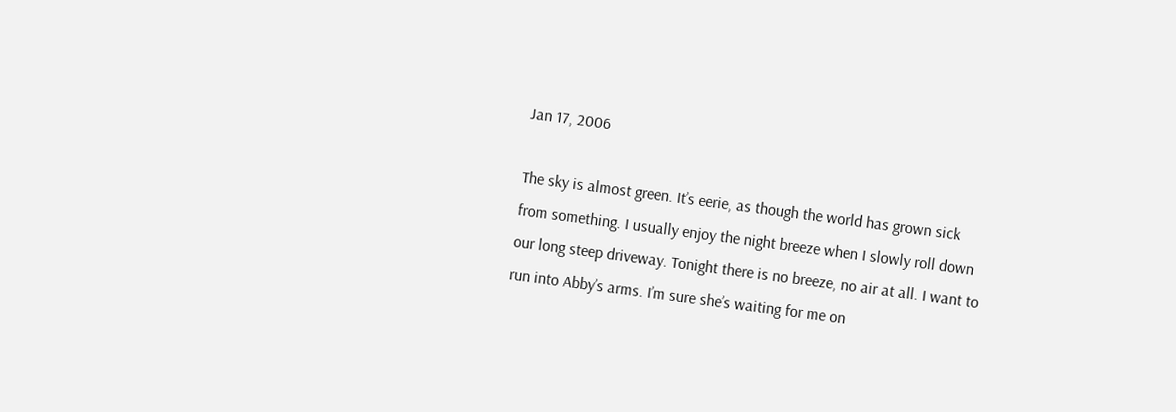Jan 17, 2006

The sky is almost green. It’s eerie, as though the world has grown sick from something. I usually enjoy the night breeze when I slowly roll down our long steep driveway. Tonight there is no breeze, no air at all. I want to run into Abby’s arms. I’m sure she’s waiting for me on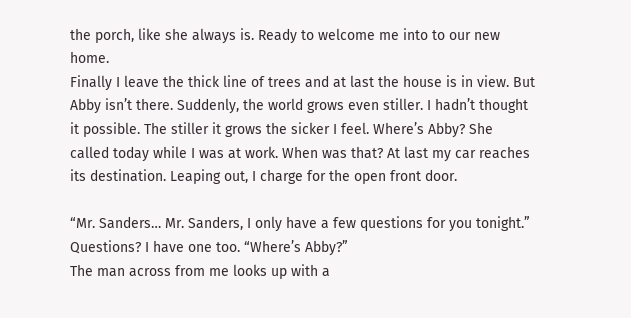the porch, like she always is. Ready to welcome me into to our new home.
Finally I leave the thick line of trees and at last the house is in view. But Abby isn’t there. Suddenly, the world grows even stiller. I hadn’t thought it possible. The stiller it grows the sicker I feel. Where’s Abby? She called today while I was at work. When was that? At last my car reaches its destination. Leaping out, I charge for the open front door.

“Mr. Sanders… Mr. Sanders, I only have a few questions for you tonight.”
Questions? I have one too. “Where’s Abby?”
The man across from me looks up with a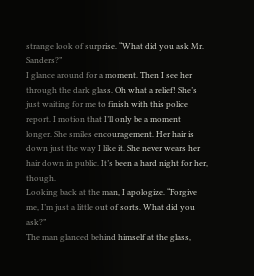strange look of surprise. “What did you ask Mr. Sanders?”
I glance around for a moment. Then I see her through the dark glass. Oh what a relief! She’s just waiting for me to finish with this police report. I motion that I’ll only be a moment longer. She smiles encouragement. Her hair is down just the way I like it. She never wears her hair down in public. It’s been a hard night for her, though.
Looking back at the man, I apologize. “Forgive me, I’m just a little out of sorts. What did you ask?”
The man glanced behind himself at the glass,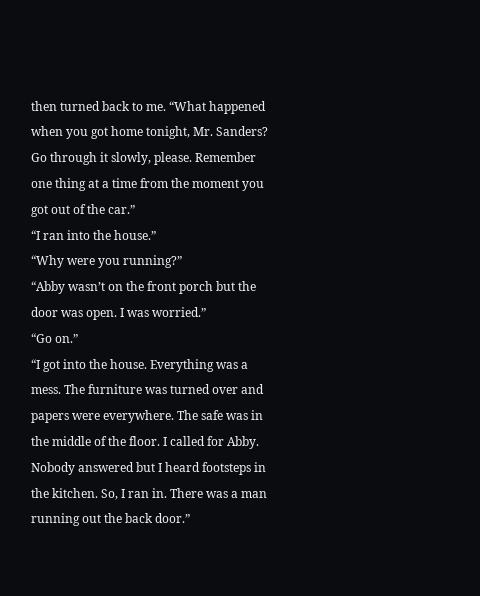then turned back to me. “What happened when you got home tonight, Mr. Sanders? Go through it slowly, please. Remember one thing at a time from the moment you got out of the car.”
“I ran into the house.”
“Why were you running?”
“Abby wasn’t on the front porch but the door was open. I was worried.”
“Go on.”
“I got into the house. Everything was a mess. The furniture was turned over and papers were everywhere. The safe was in the middle of the floor. I called for Abby. Nobody answered but I heard footsteps in the kitchen. So, I ran in. There was a man running out the back door.”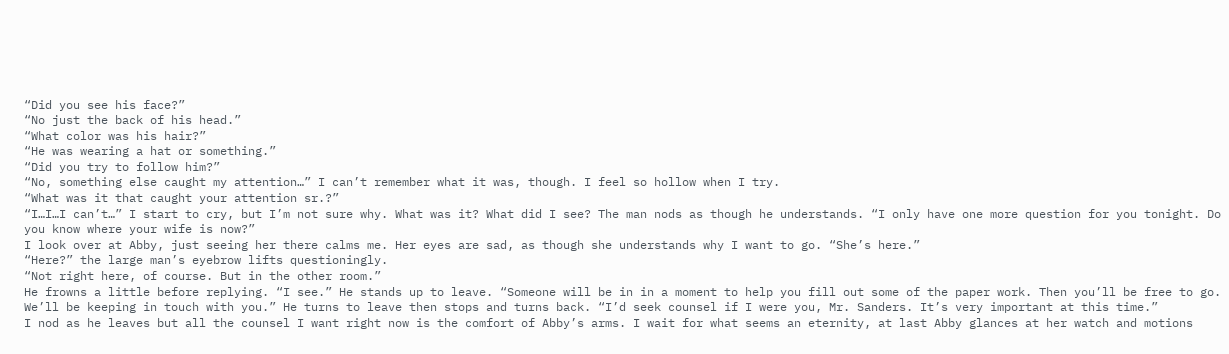“Did you see his face?”
“No just the back of his head.”
“What color was his hair?”
“He was wearing a hat or something.”
“Did you try to follow him?”
“No, something else caught my attention…” I can’t remember what it was, though. I feel so hollow when I try.
“What was it that caught your attention sr.?”
“I…I…I can’t…” I start to cry, but I’m not sure why. What was it? What did I see? The man nods as though he understands. “I only have one more question for you tonight. Do you know where your wife is now?”
I look over at Abby, just seeing her there calms me. Her eyes are sad, as though she understands why I want to go. “She’s here.”
“Here?” the large man’s eyebrow lifts questioningly.
“Not right here, of course. But in the other room.”
He frowns a little before replying. “I see.” He stands up to leave. “Someone will be in in a moment to help you fill out some of the paper work. Then you’ll be free to go. We’ll be keeping in touch with you.” He turns to leave then stops and turns back. “I’d seek counsel if I were you, Mr. Sanders. It’s very important at this time.”
I nod as he leaves but all the counsel I want right now is the comfort of Abby’s arms. I wait for what seems an eternity, at last Abby glances at her watch and motions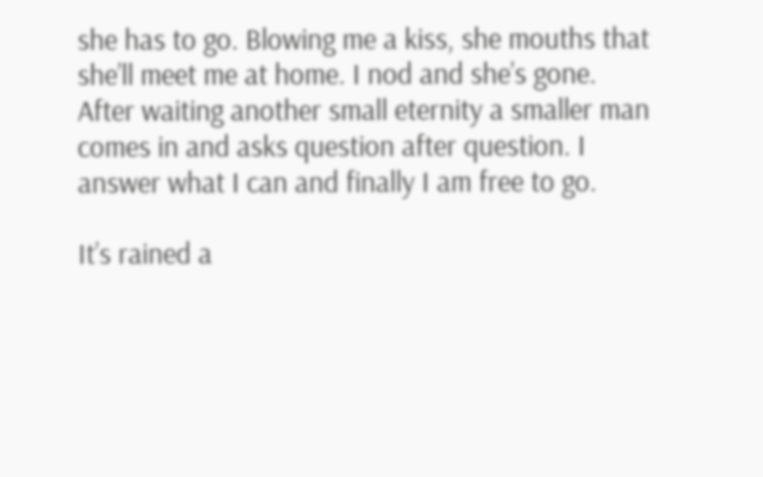she has to go. Blowing me a kiss, she mouths that she’ll meet me at home. I nod and she’s gone.
After waiting another small eternity a smaller man comes in and asks question after question. I answer what I can and finally I am free to go.

It’s rained a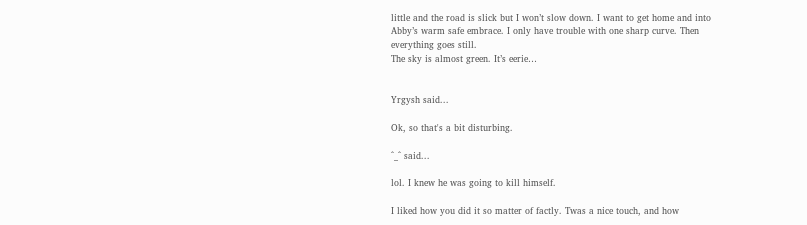little and the road is slick but I won’t slow down. I want to get home and into Abby’s warm safe embrace. I only have trouble with one sharp curve. Then everything goes still.
The sky is almost green. It’s eerie…


Yrgysh said...

Ok, so that's a bit disturbing.

^_^ said...

lol. I knew he was going to kill himself.

I liked how you did it so matter of factly. Twas a nice touch, and how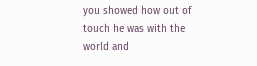you showed how out of touch he was with the world and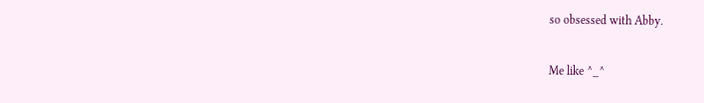so obsessed with Abby.

Me like ^_^